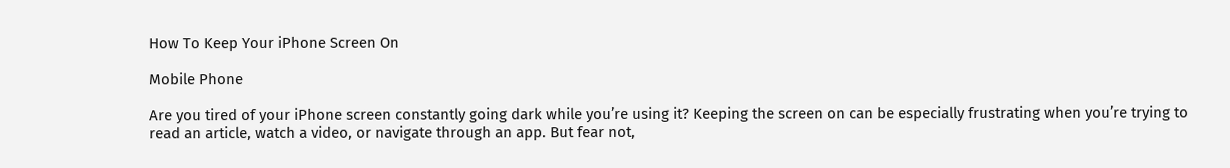How To Keep Your iPhone Screen On

Mobile Phone

Are you tired of your iPhone screen constantly going dark while you’re using it? Keeping the screen on can be especially frustrating when you’re trying to read an article, watch a video, or navigate through an app. But fear not,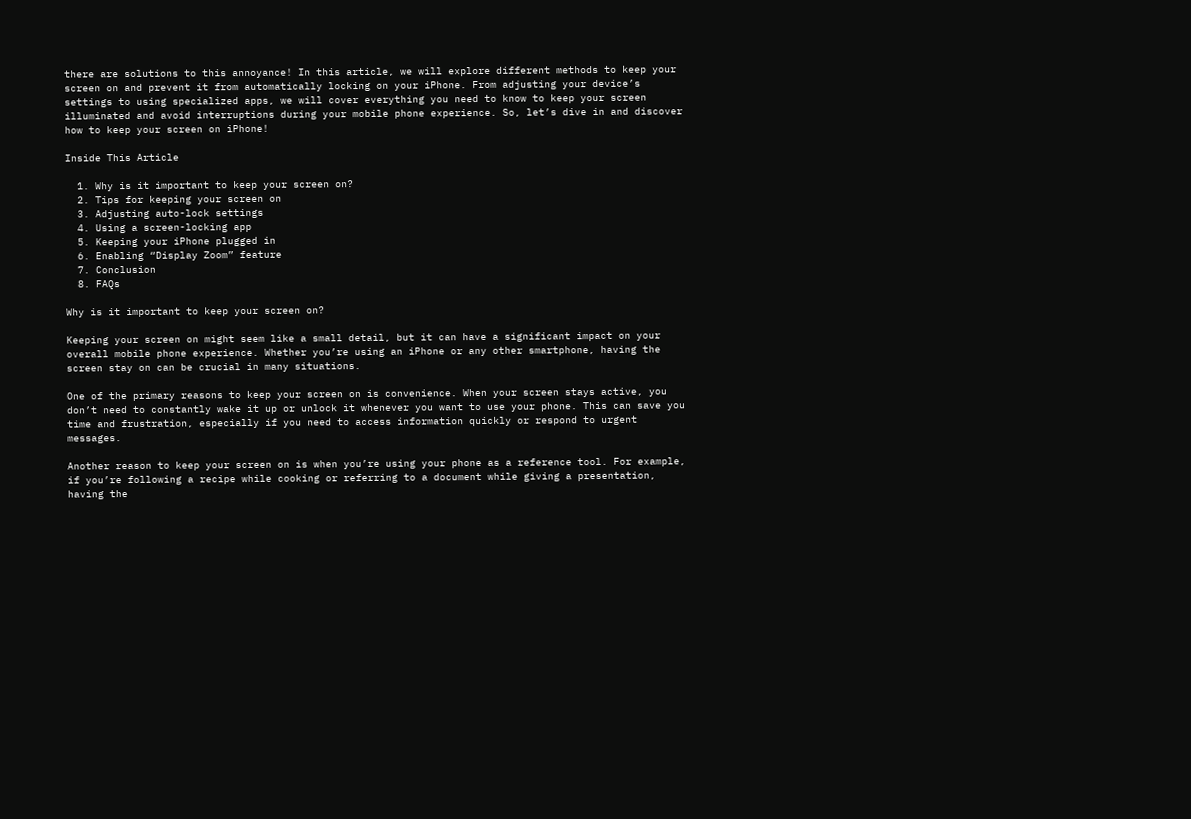there are solutions to this annoyance! In this article, we will explore different methods to keep your screen on and prevent it from automatically locking on your iPhone. From adjusting your device’s settings to using specialized apps, we will cover everything you need to know to keep your screen illuminated and avoid interruptions during your mobile phone experience. So, let’s dive in and discover how to keep your screen on iPhone!

Inside This Article

  1. Why is it important to keep your screen on?
  2. Tips for keeping your screen on
  3. Adjusting auto-lock settings
  4. Using a screen-locking app
  5. Keeping your iPhone plugged in
  6. Enabling “Display Zoom” feature
  7. Conclusion
  8. FAQs

Why is it important to keep your screen on?

Keeping your screen on might seem like a small detail, but it can have a significant impact on your overall mobile phone experience. Whether you’re using an iPhone or any other smartphone, having the screen stay on can be crucial in many situations.

One of the primary reasons to keep your screen on is convenience. When your screen stays active, you don’t need to constantly wake it up or unlock it whenever you want to use your phone. This can save you time and frustration, especially if you need to access information quickly or respond to urgent messages.

Another reason to keep your screen on is when you’re using your phone as a reference tool. For example, if you’re following a recipe while cooking or referring to a document while giving a presentation, having the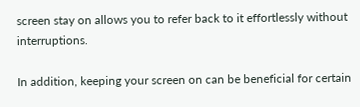screen stay on allows you to refer back to it effortlessly without interruptions.

In addition, keeping your screen on can be beneficial for certain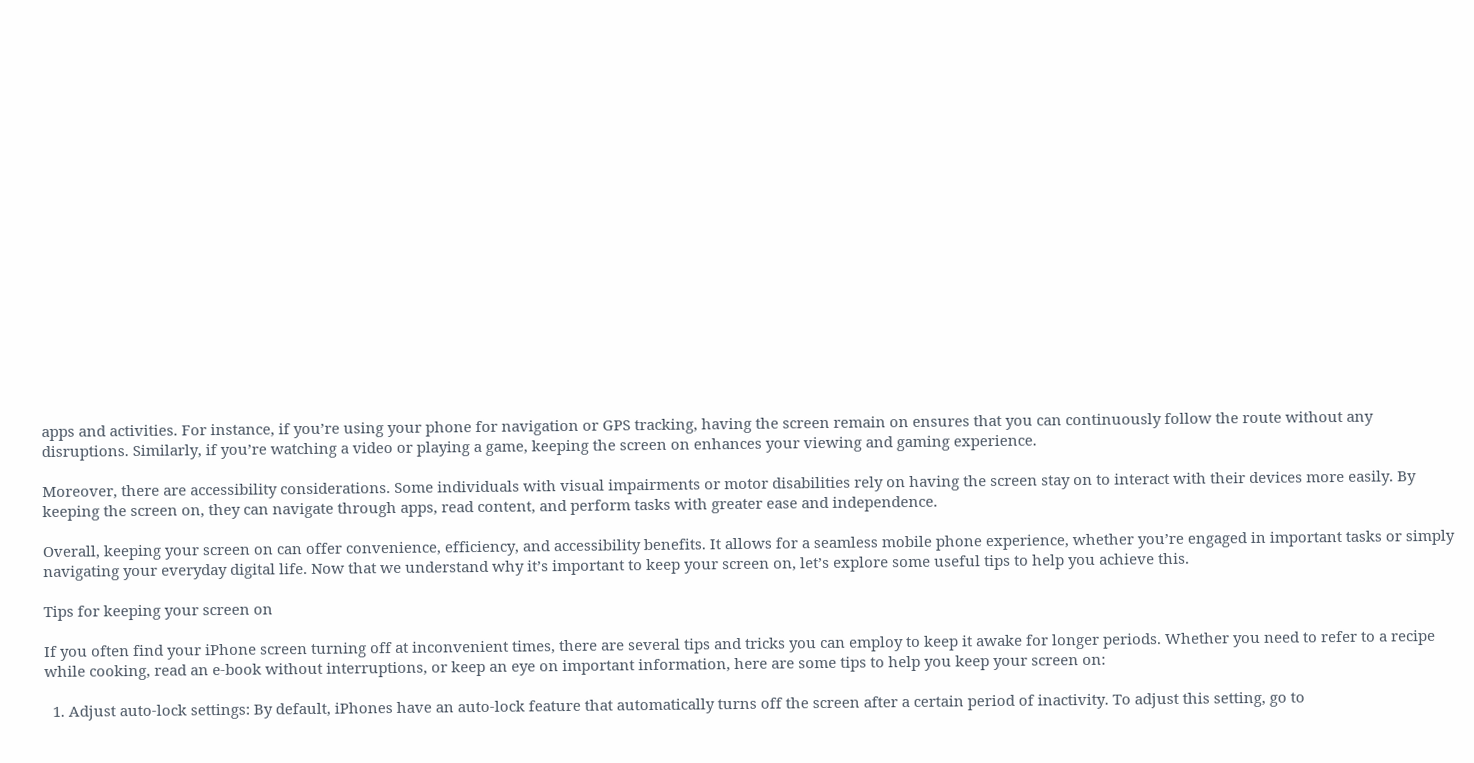apps and activities. For instance, if you’re using your phone for navigation or GPS tracking, having the screen remain on ensures that you can continuously follow the route without any disruptions. Similarly, if you’re watching a video or playing a game, keeping the screen on enhances your viewing and gaming experience.

Moreover, there are accessibility considerations. Some individuals with visual impairments or motor disabilities rely on having the screen stay on to interact with their devices more easily. By keeping the screen on, they can navigate through apps, read content, and perform tasks with greater ease and independence.

Overall, keeping your screen on can offer convenience, efficiency, and accessibility benefits. It allows for a seamless mobile phone experience, whether you’re engaged in important tasks or simply navigating your everyday digital life. Now that we understand why it’s important to keep your screen on, let’s explore some useful tips to help you achieve this.

Tips for keeping your screen on

If you often find your iPhone screen turning off at inconvenient times, there are several tips and tricks you can employ to keep it awake for longer periods. Whether you need to refer to a recipe while cooking, read an e-book without interruptions, or keep an eye on important information, here are some tips to help you keep your screen on:

  1. Adjust auto-lock settings: By default, iPhones have an auto-lock feature that automatically turns off the screen after a certain period of inactivity. To adjust this setting, go to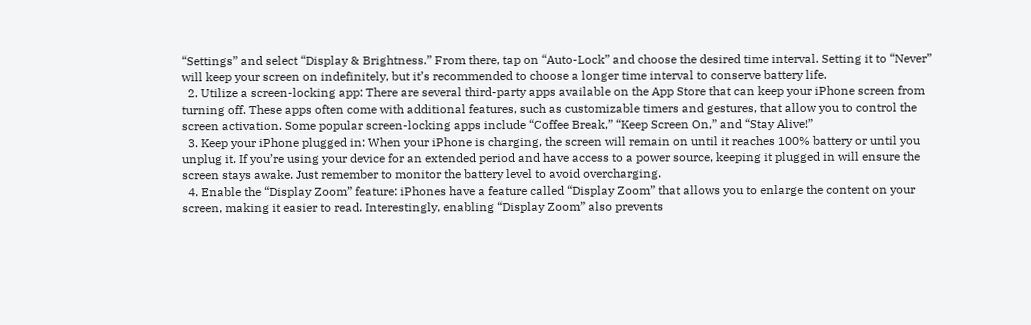“Settings” and select “Display & Brightness.” From there, tap on “Auto-Lock” and choose the desired time interval. Setting it to “Never” will keep your screen on indefinitely, but it’s recommended to choose a longer time interval to conserve battery life.
  2. Utilize a screen-locking app: There are several third-party apps available on the App Store that can keep your iPhone screen from turning off. These apps often come with additional features, such as customizable timers and gestures, that allow you to control the screen activation. Some popular screen-locking apps include “Coffee Break,” “Keep Screen On,” and “Stay Alive!”
  3. Keep your iPhone plugged in: When your iPhone is charging, the screen will remain on until it reaches 100% battery or until you unplug it. If you’re using your device for an extended period and have access to a power source, keeping it plugged in will ensure the screen stays awake. Just remember to monitor the battery level to avoid overcharging.
  4. Enable the “Display Zoom” feature: iPhones have a feature called “Display Zoom” that allows you to enlarge the content on your screen, making it easier to read. Interestingly, enabling “Display Zoom” also prevents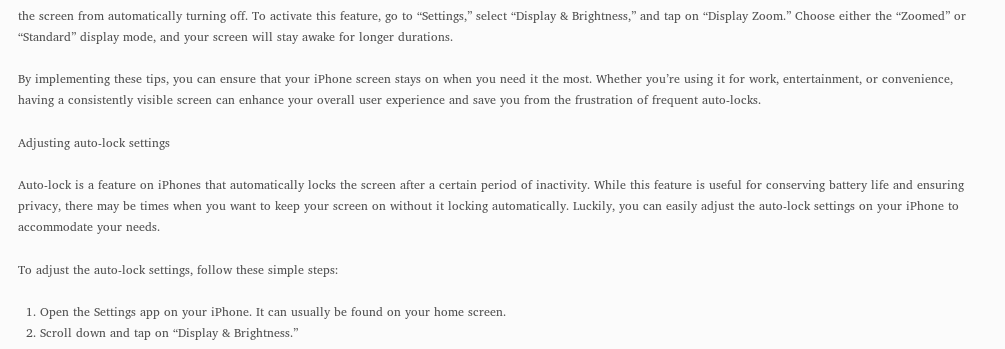the screen from automatically turning off. To activate this feature, go to “Settings,” select “Display & Brightness,” and tap on “Display Zoom.” Choose either the “Zoomed” or “Standard” display mode, and your screen will stay awake for longer durations.

By implementing these tips, you can ensure that your iPhone screen stays on when you need it the most. Whether you’re using it for work, entertainment, or convenience, having a consistently visible screen can enhance your overall user experience and save you from the frustration of frequent auto-locks.

Adjusting auto-lock settings

Auto-lock is a feature on iPhones that automatically locks the screen after a certain period of inactivity. While this feature is useful for conserving battery life and ensuring privacy, there may be times when you want to keep your screen on without it locking automatically. Luckily, you can easily adjust the auto-lock settings on your iPhone to accommodate your needs.

To adjust the auto-lock settings, follow these simple steps:

  1. Open the Settings app on your iPhone. It can usually be found on your home screen.
  2. Scroll down and tap on “Display & Brightness.”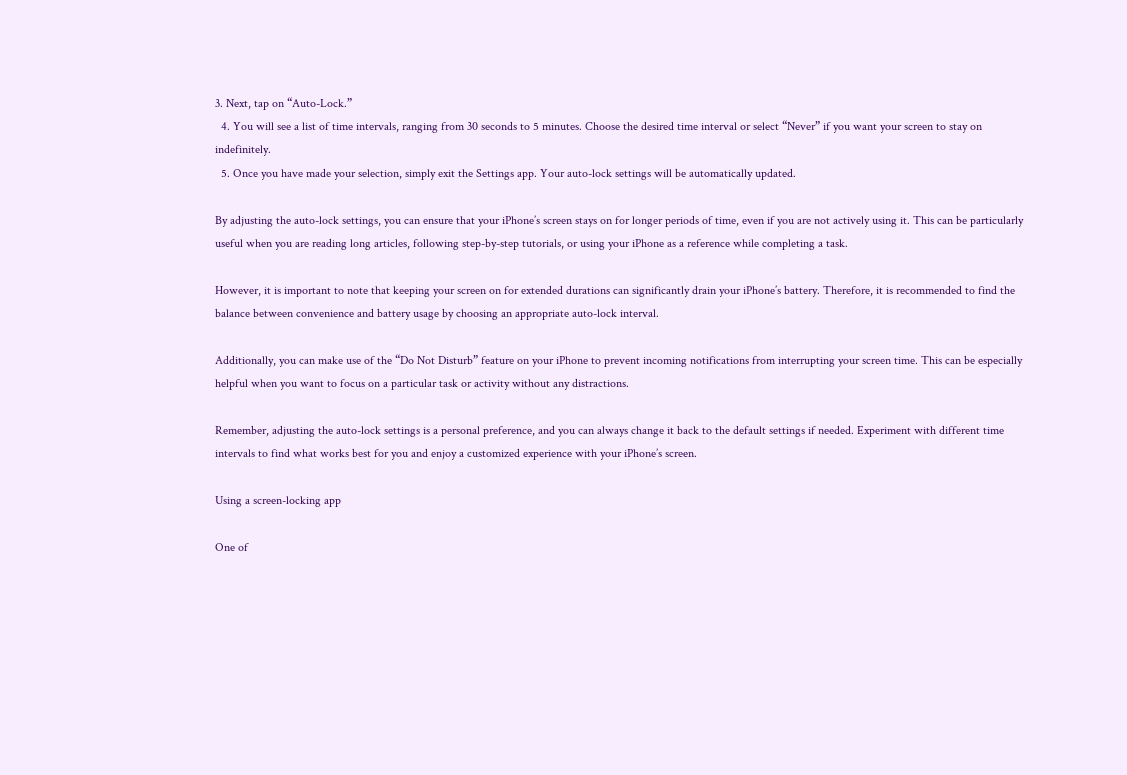3. Next, tap on “Auto-Lock.”
  4. You will see a list of time intervals, ranging from 30 seconds to 5 minutes. Choose the desired time interval or select “Never” if you want your screen to stay on indefinitely.
  5. Once you have made your selection, simply exit the Settings app. Your auto-lock settings will be automatically updated.

By adjusting the auto-lock settings, you can ensure that your iPhone’s screen stays on for longer periods of time, even if you are not actively using it. This can be particularly useful when you are reading long articles, following step-by-step tutorials, or using your iPhone as a reference while completing a task.

However, it is important to note that keeping your screen on for extended durations can significantly drain your iPhone’s battery. Therefore, it is recommended to find the balance between convenience and battery usage by choosing an appropriate auto-lock interval.

Additionally, you can make use of the “Do Not Disturb” feature on your iPhone to prevent incoming notifications from interrupting your screen time. This can be especially helpful when you want to focus on a particular task or activity without any distractions.

Remember, adjusting the auto-lock settings is a personal preference, and you can always change it back to the default settings if needed. Experiment with different time intervals to find what works best for you and enjoy a customized experience with your iPhone’s screen.

Using a screen-locking app

One of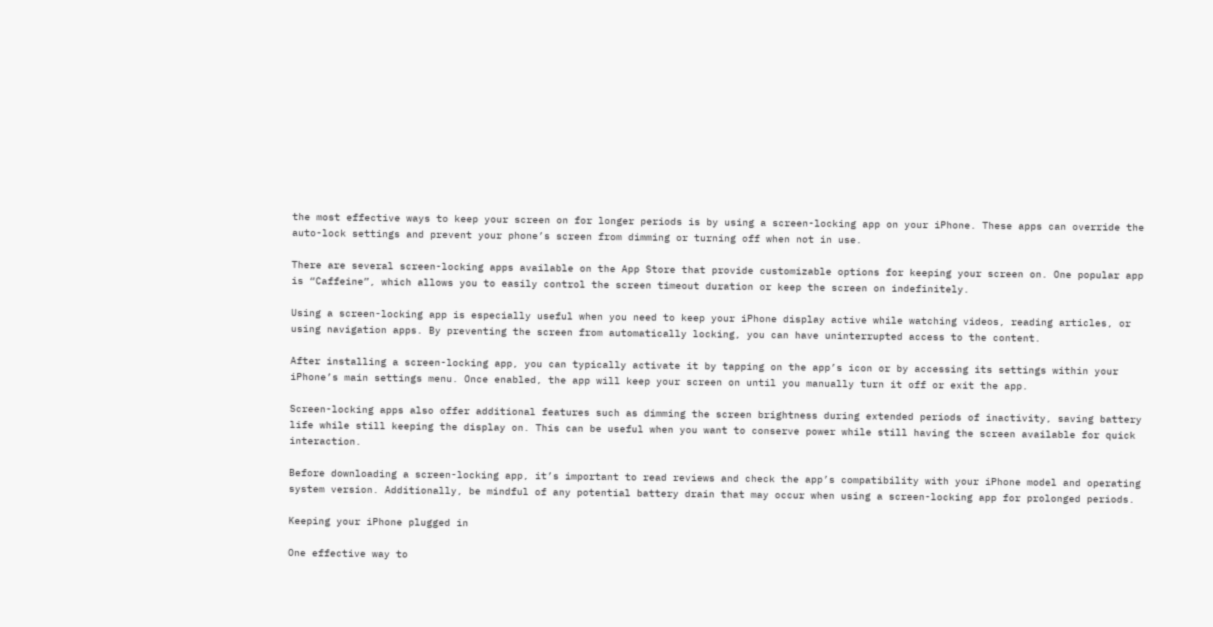the most effective ways to keep your screen on for longer periods is by using a screen-locking app on your iPhone. These apps can override the auto-lock settings and prevent your phone’s screen from dimming or turning off when not in use.

There are several screen-locking apps available on the App Store that provide customizable options for keeping your screen on. One popular app is “Caffeine”, which allows you to easily control the screen timeout duration or keep the screen on indefinitely.

Using a screen-locking app is especially useful when you need to keep your iPhone display active while watching videos, reading articles, or using navigation apps. By preventing the screen from automatically locking, you can have uninterrupted access to the content.

After installing a screen-locking app, you can typically activate it by tapping on the app’s icon or by accessing its settings within your iPhone’s main settings menu. Once enabled, the app will keep your screen on until you manually turn it off or exit the app.

Screen-locking apps also offer additional features such as dimming the screen brightness during extended periods of inactivity, saving battery life while still keeping the display on. This can be useful when you want to conserve power while still having the screen available for quick interaction.

Before downloading a screen-locking app, it’s important to read reviews and check the app’s compatibility with your iPhone model and operating system version. Additionally, be mindful of any potential battery drain that may occur when using a screen-locking app for prolonged periods.

Keeping your iPhone plugged in

One effective way to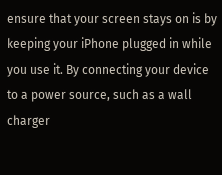ensure that your screen stays on is by keeping your iPhone plugged in while you use it. By connecting your device to a power source, such as a wall charger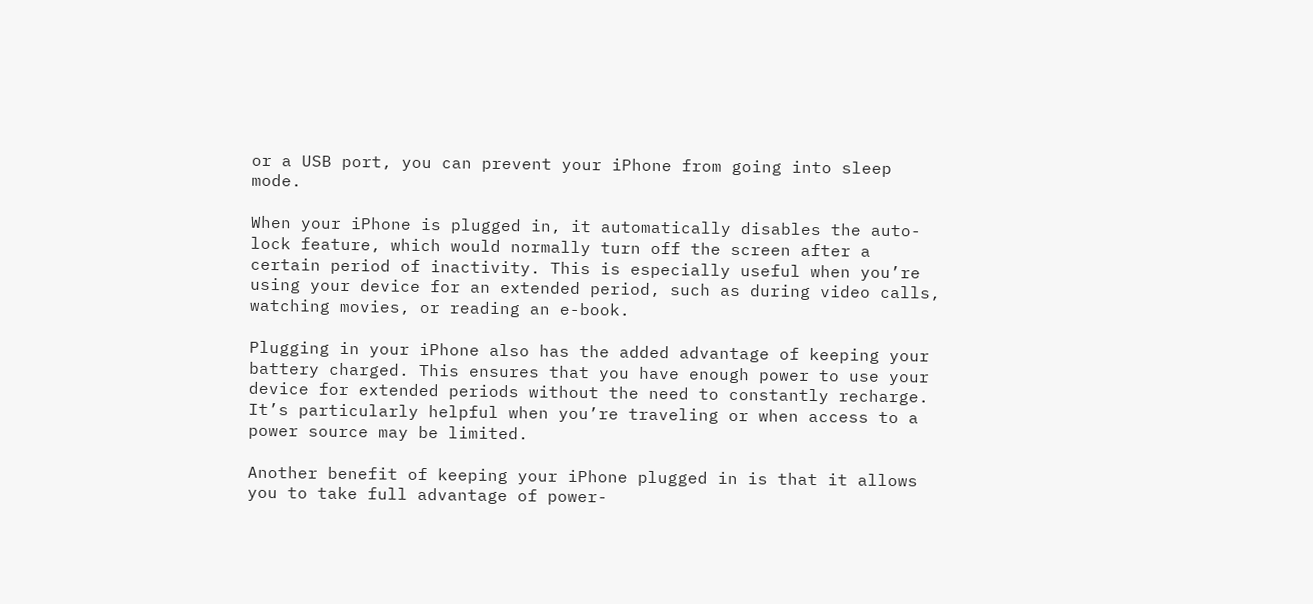or a USB port, you can prevent your iPhone from going into sleep mode.

When your iPhone is plugged in, it automatically disables the auto-lock feature, which would normally turn off the screen after a certain period of inactivity. This is especially useful when you’re using your device for an extended period, such as during video calls, watching movies, or reading an e-book.

Plugging in your iPhone also has the added advantage of keeping your battery charged. This ensures that you have enough power to use your device for extended periods without the need to constantly recharge. It’s particularly helpful when you’re traveling or when access to a power source may be limited.

Another benefit of keeping your iPhone plugged in is that it allows you to take full advantage of power-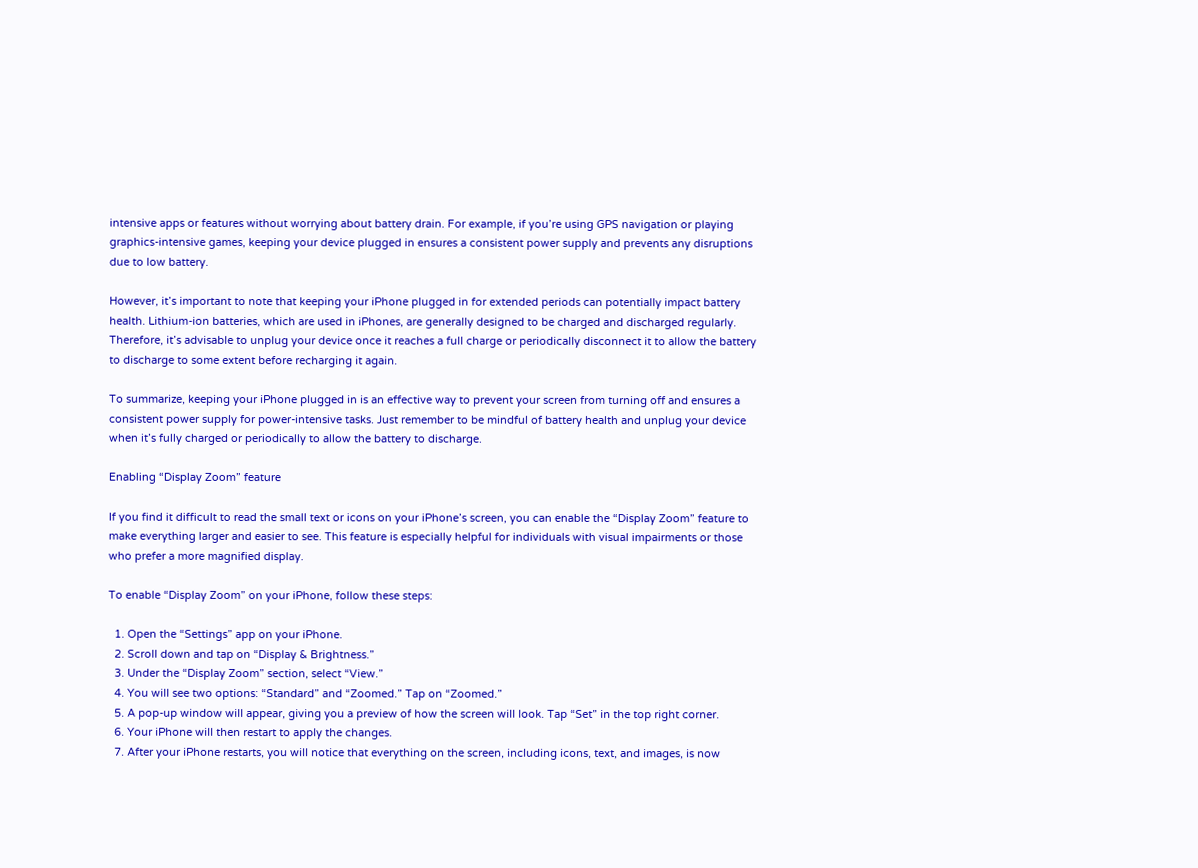intensive apps or features without worrying about battery drain. For example, if you’re using GPS navigation or playing graphics-intensive games, keeping your device plugged in ensures a consistent power supply and prevents any disruptions due to low battery.

However, it’s important to note that keeping your iPhone plugged in for extended periods can potentially impact battery health. Lithium-ion batteries, which are used in iPhones, are generally designed to be charged and discharged regularly. Therefore, it’s advisable to unplug your device once it reaches a full charge or periodically disconnect it to allow the battery to discharge to some extent before recharging it again.

To summarize, keeping your iPhone plugged in is an effective way to prevent your screen from turning off and ensures a consistent power supply for power-intensive tasks. Just remember to be mindful of battery health and unplug your device when it’s fully charged or periodically to allow the battery to discharge.

Enabling “Display Zoom” feature

If you find it difficult to read the small text or icons on your iPhone’s screen, you can enable the “Display Zoom” feature to make everything larger and easier to see. This feature is especially helpful for individuals with visual impairments or those who prefer a more magnified display.

To enable “Display Zoom” on your iPhone, follow these steps:

  1. Open the “Settings” app on your iPhone.
  2. Scroll down and tap on “Display & Brightness.”
  3. Under the “Display Zoom” section, select “View.”
  4. You will see two options: “Standard” and “Zoomed.” Tap on “Zoomed.”
  5. A pop-up window will appear, giving you a preview of how the screen will look. Tap “Set” in the top right corner.
  6. Your iPhone will then restart to apply the changes.
  7. After your iPhone restarts, you will notice that everything on the screen, including icons, text, and images, is now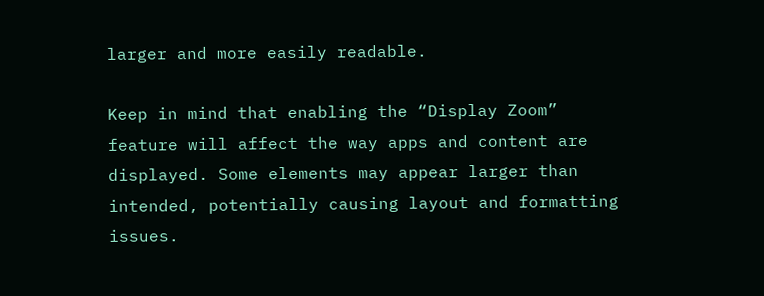larger and more easily readable.

Keep in mind that enabling the “Display Zoom” feature will affect the way apps and content are displayed. Some elements may appear larger than intended, potentially causing layout and formatting issues.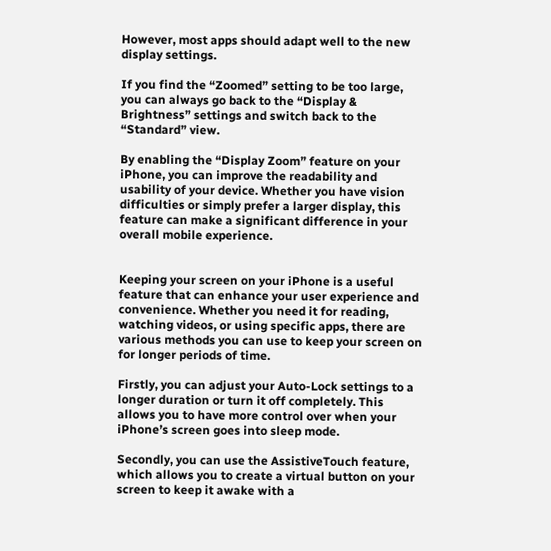However, most apps should adapt well to the new display settings.

If you find the “Zoomed” setting to be too large, you can always go back to the “Display & Brightness” settings and switch back to the “Standard” view.

By enabling the “Display Zoom” feature on your iPhone, you can improve the readability and usability of your device. Whether you have vision difficulties or simply prefer a larger display, this feature can make a significant difference in your overall mobile experience.


Keeping your screen on your iPhone is a useful feature that can enhance your user experience and convenience. Whether you need it for reading, watching videos, or using specific apps, there are various methods you can use to keep your screen on for longer periods of time.

Firstly, you can adjust your Auto-Lock settings to a longer duration or turn it off completely. This allows you to have more control over when your iPhone’s screen goes into sleep mode.

Secondly, you can use the AssistiveTouch feature, which allows you to create a virtual button on your screen to keep it awake with a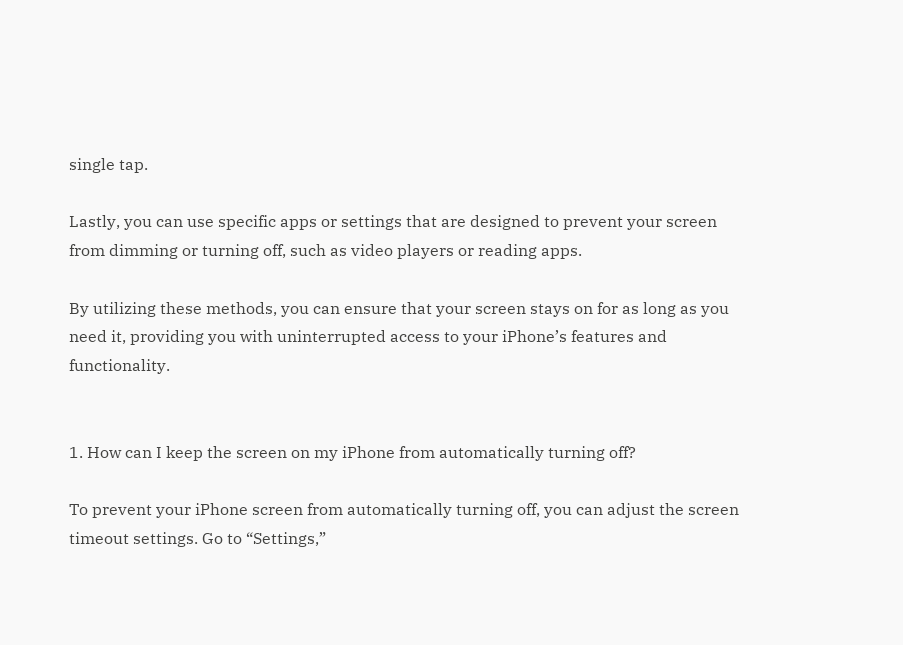single tap.

Lastly, you can use specific apps or settings that are designed to prevent your screen from dimming or turning off, such as video players or reading apps.

By utilizing these methods, you can ensure that your screen stays on for as long as you need it, providing you with uninterrupted access to your iPhone’s features and functionality.


1. How can I keep the screen on my iPhone from automatically turning off?

To prevent your iPhone screen from automatically turning off, you can adjust the screen timeout settings. Go to “Settings,”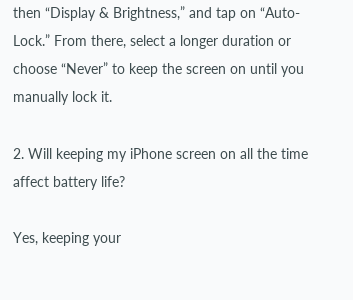then “Display & Brightness,” and tap on “Auto-Lock.” From there, select a longer duration or choose “Never” to keep the screen on until you manually lock it.

2. Will keeping my iPhone screen on all the time affect battery life?

Yes, keeping your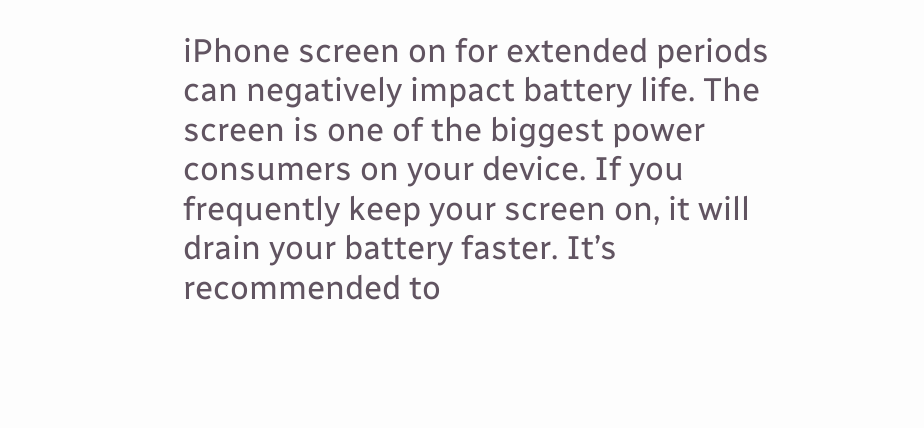iPhone screen on for extended periods can negatively impact battery life. The screen is one of the biggest power consumers on your device. If you frequently keep your screen on, it will drain your battery faster. It’s recommended to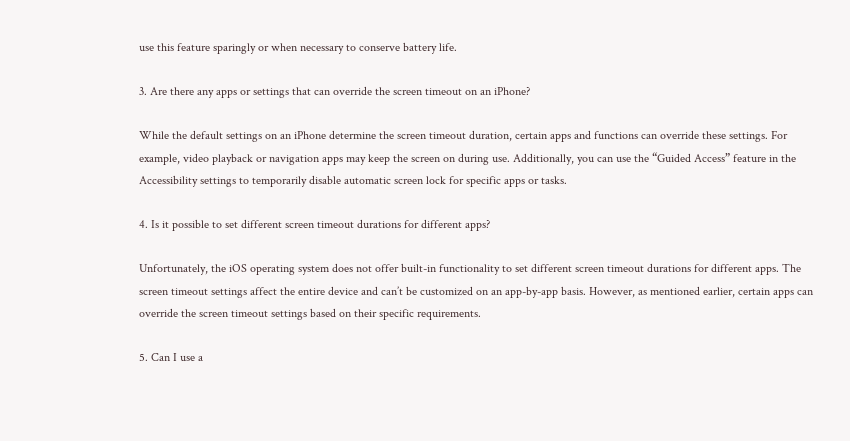use this feature sparingly or when necessary to conserve battery life.

3. Are there any apps or settings that can override the screen timeout on an iPhone?

While the default settings on an iPhone determine the screen timeout duration, certain apps and functions can override these settings. For example, video playback or navigation apps may keep the screen on during use. Additionally, you can use the “Guided Access” feature in the Accessibility settings to temporarily disable automatic screen lock for specific apps or tasks.

4. Is it possible to set different screen timeout durations for different apps?

Unfortunately, the iOS operating system does not offer built-in functionality to set different screen timeout durations for different apps. The screen timeout settings affect the entire device and can’t be customized on an app-by-app basis. However, as mentioned earlier, certain apps can override the screen timeout settings based on their specific requirements.

5. Can I use a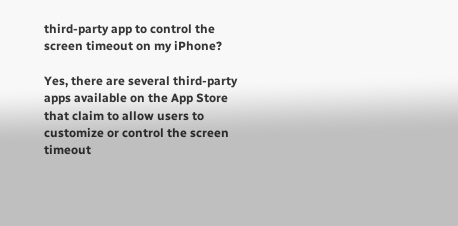third-party app to control the screen timeout on my iPhone?

Yes, there are several third-party apps available on the App Store that claim to allow users to customize or control the screen timeout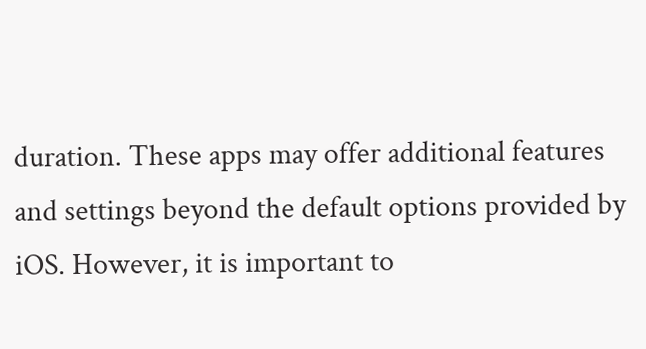duration. These apps may offer additional features and settings beyond the default options provided by iOS. However, it is important to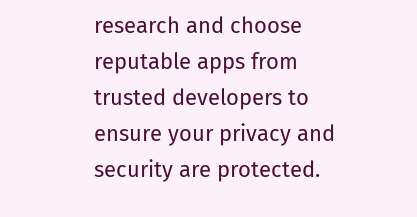research and choose reputable apps from trusted developers to ensure your privacy and security are protected.